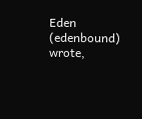Eden (edenbound) wrote,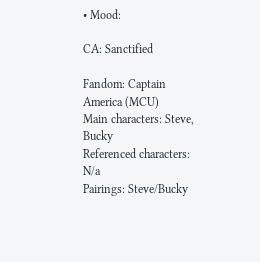• Mood:

CA: Sanctified

Fandom: Captain America (MCU)
Main characters: Steve, Bucky
Referenced characters: N/a
Pairings: Steve/Bucky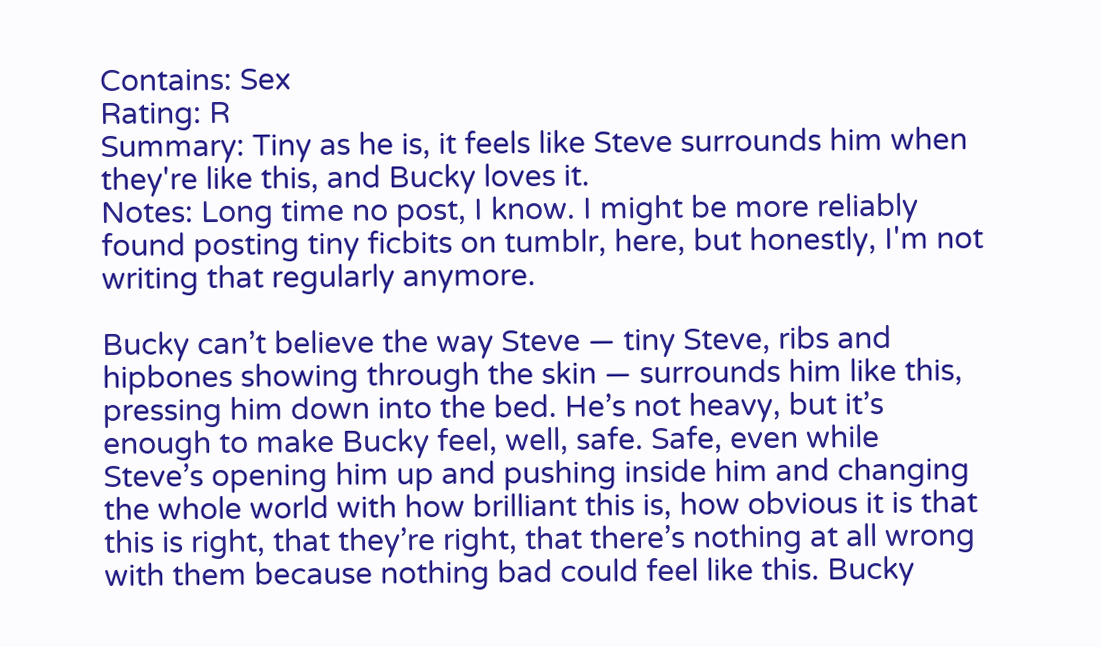Contains: Sex
Rating: R
Summary: Tiny as he is, it feels like Steve surrounds him when they're like this, and Bucky loves it.
Notes: Long time no post, I know. I might be more reliably found posting tiny ficbits on tumblr, here, but honestly, I'm not writing that regularly anymore.

Bucky can’t believe the way Steve — tiny Steve, ribs and hipbones showing through the skin — surrounds him like this, pressing him down into the bed. He’s not heavy, but it’s enough to make Bucky feel, well, safe. Safe, even while Steve’s opening him up and pushing inside him and changing the whole world with how brilliant this is, how obvious it is that this is right, that they’re right, that there’s nothing at all wrong with them because nothing bad could feel like this. Bucky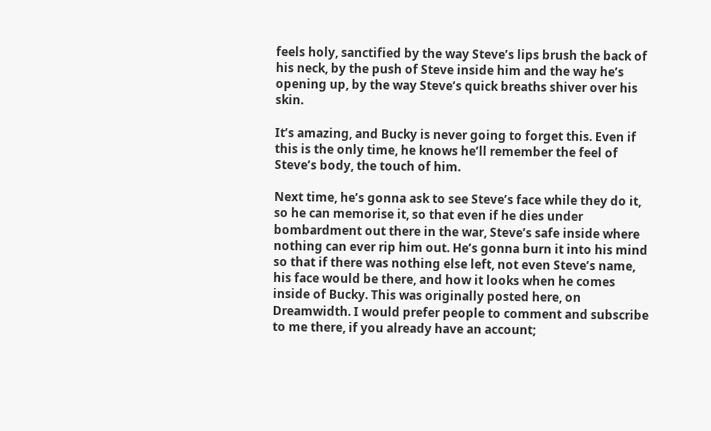feels holy, sanctified by the way Steve’s lips brush the back of his neck, by the push of Steve inside him and the way he’s opening up, by the way Steve’s quick breaths shiver over his skin.

It’s amazing, and Bucky is never going to forget this. Even if this is the only time, he knows he’ll remember the feel of Steve’s body, the touch of him.

Next time, he’s gonna ask to see Steve’s face while they do it, so he can memorise it, so that even if he dies under bombardment out there in the war, Steve’s safe inside where nothing can ever rip him out. He’s gonna burn it into his mind so that if there was nothing else left, not even Steve’s name, his face would be there, and how it looks when he comes inside of Bucky. This was originally posted here, on Dreamwidth. I would prefer people to comment and subscribe to me there, if you already have an account;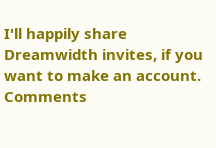I'll happily share Dreamwidth invites, if you want to make an account. Comments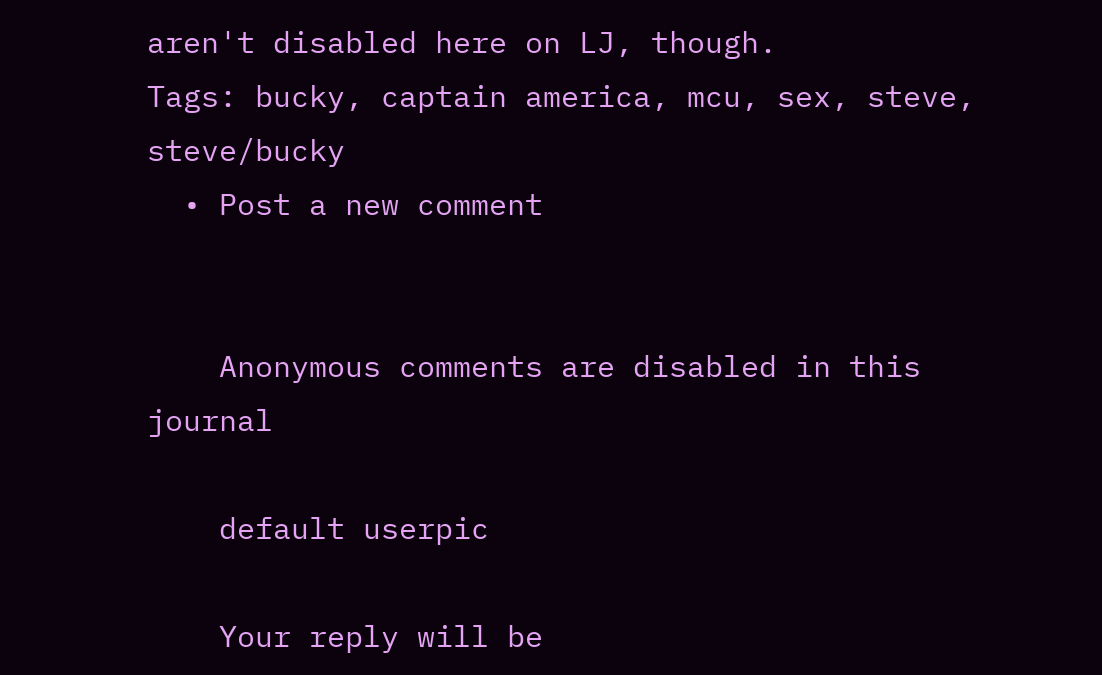aren't disabled here on LJ, though.
Tags: bucky, captain america, mcu, sex, steve, steve/bucky
  • Post a new comment


    Anonymous comments are disabled in this journal

    default userpic

    Your reply will be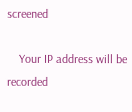screened

    Your IP address will be recorded